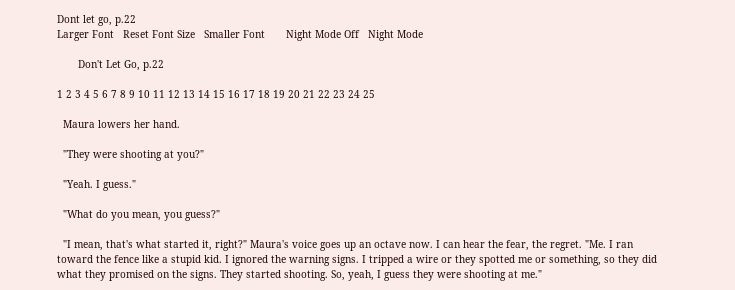Dont let go, p.22
Larger Font   Reset Font Size   Smaller Font       Night Mode Off   Night Mode

       Don't Let Go, p.22

1 2 3 4 5 6 7 8 9 10 11 12 13 14 15 16 17 18 19 20 21 22 23 24 25

  Maura lowers her hand.

  "They were shooting at you?"

  "Yeah. I guess."

  "What do you mean, you guess?"

  "I mean, that's what started it, right?" Maura's voice goes up an octave now. I can hear the fear, the regret. "Me. I ran toward the fence like a stupid kid. I ignored the warning signs. I tripped a wire or they spotted me or something, so they did what they promised on the signs. They started shooting. So, yeah, I guess they were shooting at me."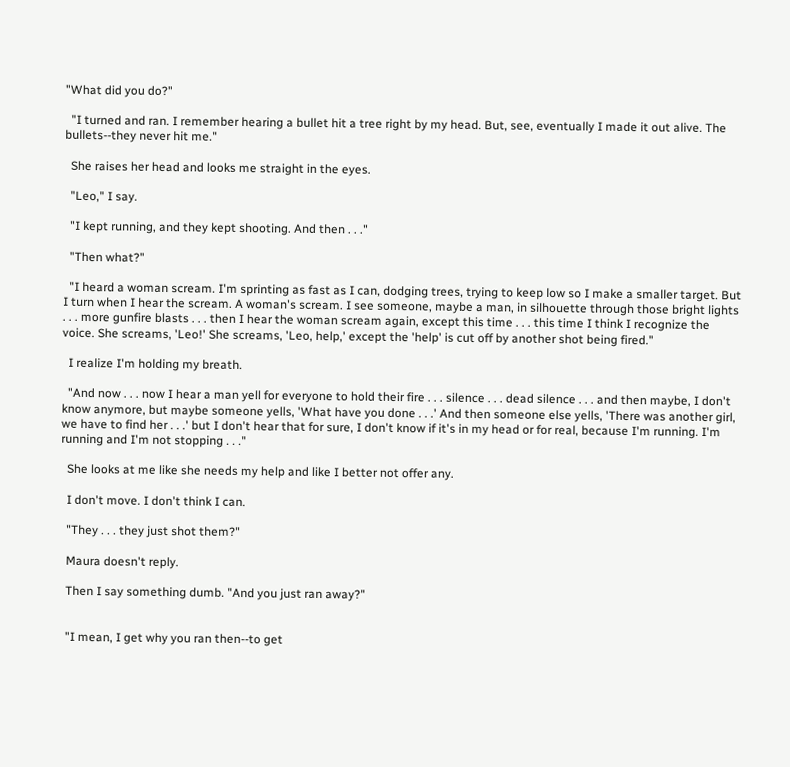"What did you do?"

  "I turned and ran. I remember hearing a bullet hit a tree right by my head. But, see, eventually I made it out alive. The bullets--they never hit me."

  She raises her head and looks me straight in the eyes.

  "Leo," I say.

  "I kept running, and they kept shooting. And then . . ."

  "Then what?"

  "I heard a woman scream. I'm sprinting as fast as I can, dodging trees, trying to keep low so I make a smaller target. But I turn when I hear the scream. A woman's scream. I see someone, maybe a man, in silhouette through those bright lights . . . more gunfire blasts . . . then I hear the woman scream again, except this time . . . this time I think I recognize the voice. She screams, 'Leo!' She screams, 'Leo, help,' except the 'help' is cut off by another shot being fired."

  I realize I'm holding my breath.

  "And now . . . now I hear a man yell for everyone to hold their fire . . . silence . . . dead silence . . . and then maybe, I don't know anymore, but maybe someone yells, 'What have you done . . .' And then someone else yells, 'There was another girl, we have to find her . . .' but I don't hear that for sure, I don't know if it's in my head or for real, because I'm running. I'm running and I'm not stopping . . ."

  She looks at me like she needs my help and like I better not offer any.

  I don't move. I don't think I can.

  "They . . . they just shot them?"

  Maura doesn't reply.

  Then I say something dumb. "And you just ran away?"


  "I mean, I get why you ran then--to get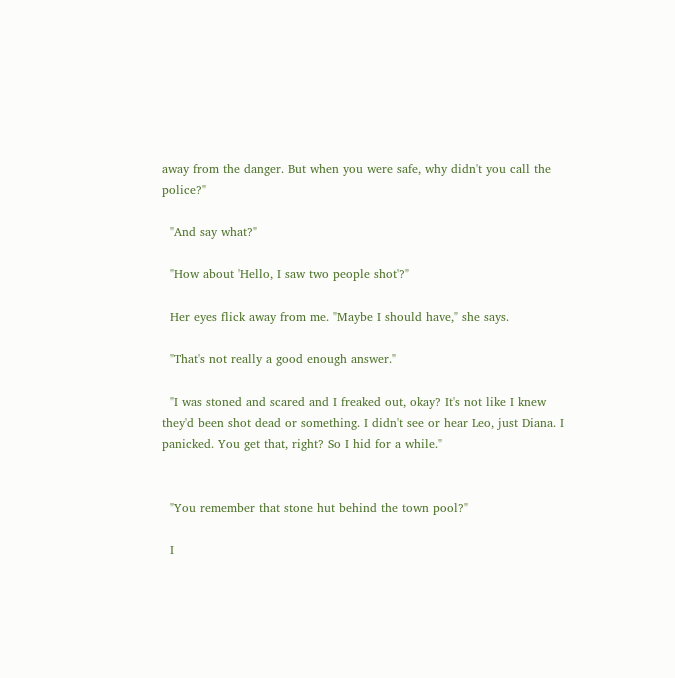away from the danger. But when you were safe, why didn't you call the police?"

  "And say what?"

  "How about 'Hello, I saw two people shot'?"

  Her eyes flick away from me. "Maybe I should have," she says.

  "That's not really a good enough answer."

  "I was stoned and scared and I freaked out, okay? It's not like I knew they'd been shot dead or something. I didn't see or hear Leo, just Diana. I panicked. You get that, right? So I hid for a while."


  "You remember that stone hut behind the town pool?"

  I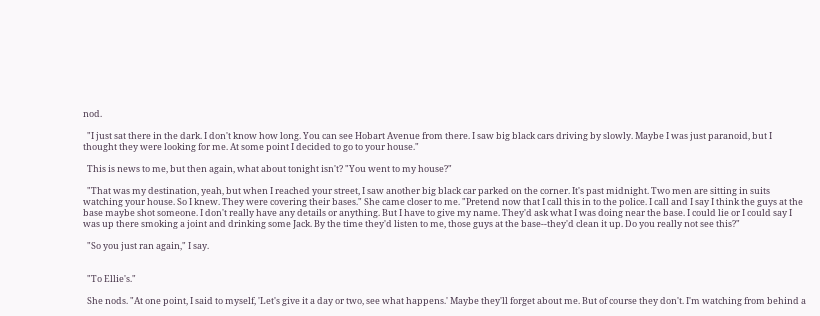nod.

  "I just sat there in the dark. I don't know how long. You can see Hobart Avenue from there. I saw big black cars driving by slowly. Maybe I was just paranoid, but I thought they were looking for me. At some point I decided to go to your house."

  This is news to me, but then again, what about tonight isn't? "You went to my house?"

  "That was my destination, yeah, but when I reached your street, I saw another big black car parked on the corner. It's past midnight. Two men are sitting in suits watching your house. So I knew. They were covering their bases." She came closer to me. "Pretend now that I call this in to the police. I call and I say I think the guys at the base maybe shot someone. I don't really have any details or anything. But I have to give my name. They'd ask what I was doing near the base. I could lie or I could say I was up there smoking a joint and drinking some Jack. By the time they'd listen to me, those guys at the base--they'd clean it up. Do you really not see this?"

  "So you just ran again," I say.


  "To Ellie's."

  She nods. "At one point, I said to myself, 'Let's give it a day or two, see what happens.' Maybe they'll forget about me. But of course they don't. I'm watching from behind a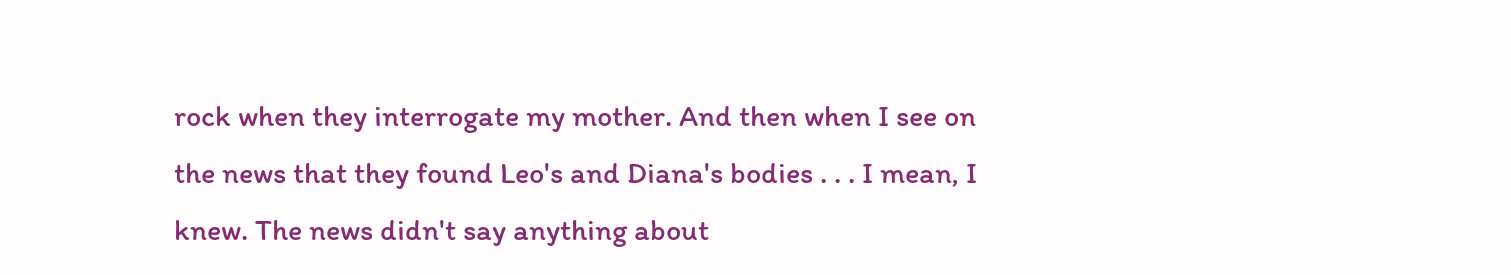rock when they interrogate my mother. And then when I see on the news that they found Leo's and Diana's bodies . . . I mean, I knew. The news didn't say anything about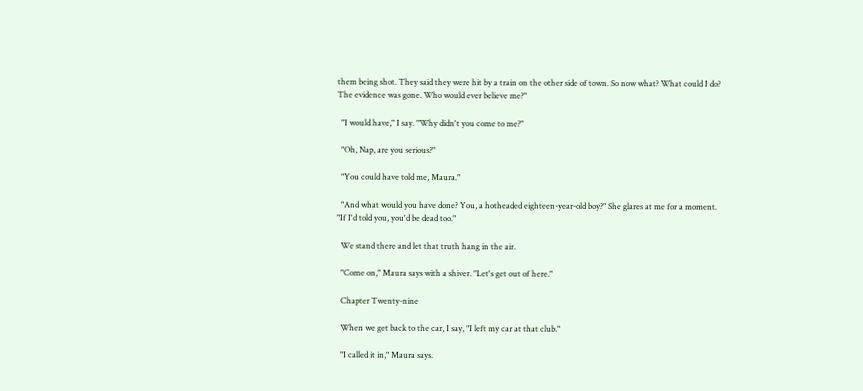them being shot. They said they were hit by a train on the other side of town. So now what? What could I do? The evidence was gone. Who would ever believe me?"

  "I would have," I say. "Why didn't you come to me?"

  "Oh, Nap, are you serious?"

  "You could have told me, Maura."

  "And what would you have done? You, a hotheaded eighteen-year-old boy?" She glares at me for a moment. "If I'd told you, you'd be dead too."

  We stand there and let that truth hang in the air.

  "Come on," Maura says with a shiver. "Let's get out of here."

  Chapter Twenty-nine

  When we get back to the car, I say, "I left my car at that club."

  "I called it in," Maura says.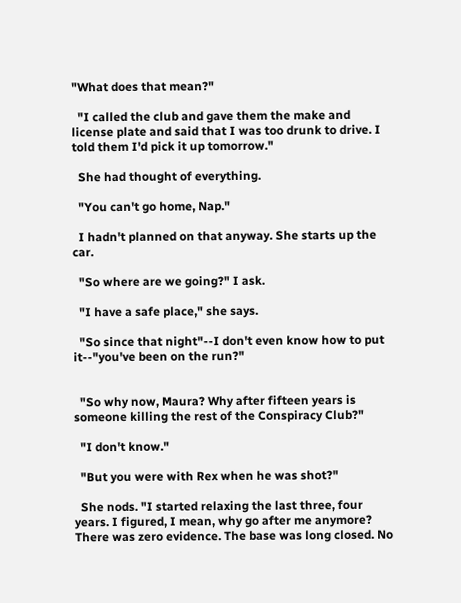"What does that mean?"

  "I called the club and gave them the make and license plate and said that I was too drunk to drive. I told them I'd pick it up tomorrow."

  She had thought of everything.

  "You can't go home, Nap."

  I hadn't planned on that anyway. She starts up the car.

  "So where are we going?" I ask.

  "I have a safe place," she says.

  "So since that night"--I don't even know how to put it--"you've been on the run?"


  "So why now, Maura? Why after fifteen years is someone killing the rest of the Conspiracy Club?"

  "I don't know."

  "But you were with Rex when he was shot?"

  She nods. "I started relaxing the last three, four years. I figured, I mean, why go after me anymore? There was zero evidence. The base was long closed. No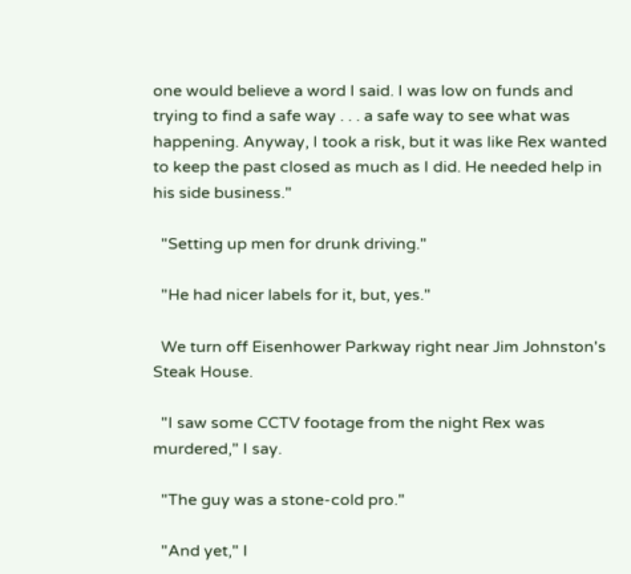one would believe a word I said. I was low on funds and trying to find a safe way . . . a safe way to see what was happening. Anyway, I took a risk, but it was like Rex wanted to keep the past closed as much as I did. He needed help in his side business."

  "Setting up men for drunk driving."

  "He had nicer labels for it, but, yes."

  We turn off Eisenhower Parkway right near Jim Johnston's Steak House.

  "I saw some CCTV footage from the night Rex was murdered," I say.

  "The guy was a stone-cold pro."

  "And yet," I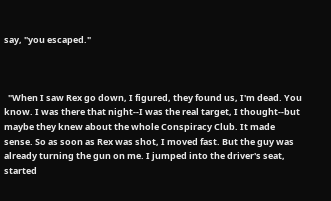say, "you escaped."



  "When I saw Rex go down, I figured, they found us, I'm dead. You know. I was there that night--I was the real target, I thought--but maybe they knew about the whole Conspiracy Club. It made sense. So as soon as Rex was shot, I moved fast. But the guy was already turning the gun on me. I jumped into the driver's seat, started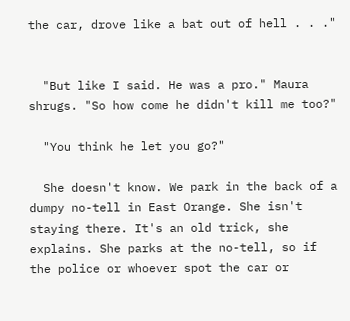the car, drove like a bat out of hell . . ."


  "But like I said. He was a pro." Maura shrugs. "So how come he didn't kill me too?"

  "You think he let you go?"

  She doesn't know. We park in the back of a dumpy no-tell in East Orange. She isn't staying there. It's an old trick, she explains. She parks at the no-tell, so if the police or whoever spot the car or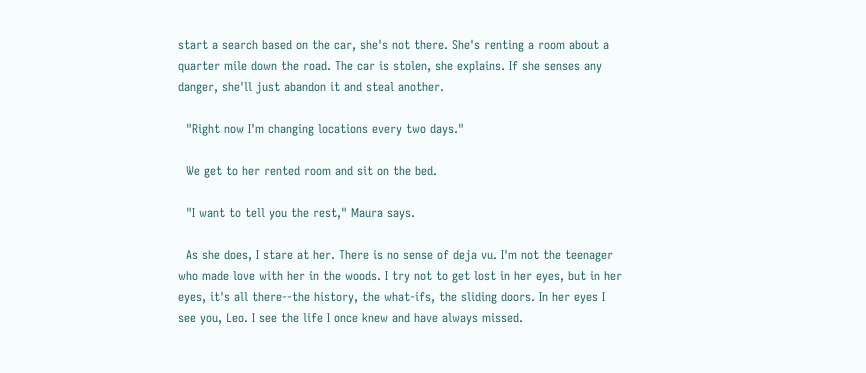start a search based on the car, she's not there. She's renting a room about a quarter mile down the road. The car is stolen, she explains. If she senses any danger, she'll just abandon it and steal another.

  "Right now I'm changing locations every two days."

  We get to her rented room and sit on the bed.

  "I want to tell you the rest," Maura says.

  As she does, I stare at her. There is no sense of deja vu. I'm not the teenager who made love with her in the woods. I try not to get lost in her eyes, but in her eyes, it's all there--the history, the what-ifs, the sliding doors. In her eyes I see you, Leo. I see the life I once knew and have always missed.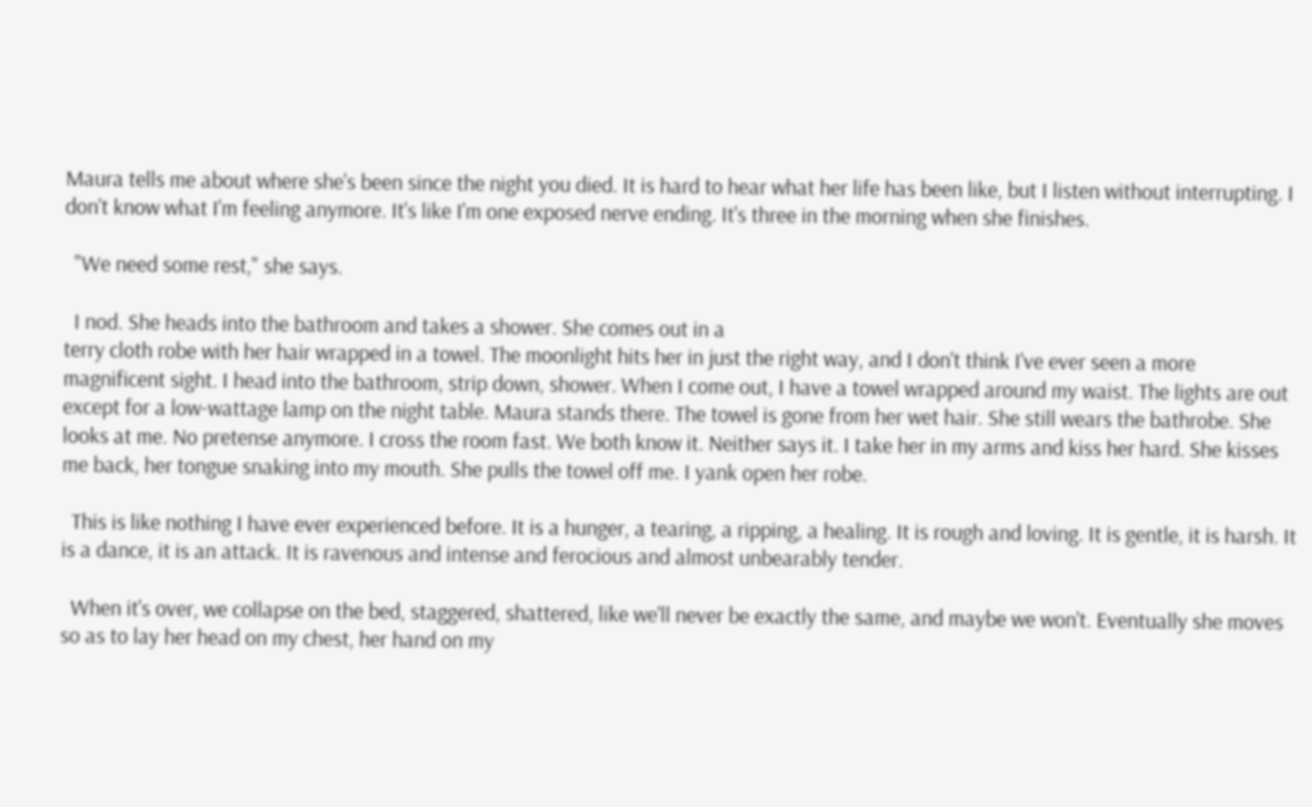Maura tells me about where she's been since the night you died. It is hard to hear what her life has been like, but I listen without interrupting. I don't know what I'm feeling anymore. It's like I'm one exposed nerve ending. It's three in the morning when she finishes.

  "We need some rest," she says.

  I nod. She heads into the bathroom and takes a shower. She comes out in a
terry cloth robe with her hair wrapped in a towel. The moonlight hits her in just the right way, and I don't think I've ever seen a more magnificent sight. I head into the bathroom, strip down, shower. When I come out, I have a towel wrapped around my waist. The lights are out except for a low-wattage lamp on the night table. Maura stands there. The towel is gone from her wet hair. She still wears the bathrobe. She looks at me. No pretense anymore. I cross the room fast. We both know it. Neither says it. I take her in my arms and kiss her hard. She kisses me back, her tongue snaking into my mouth. She pulls the towel off me. I yank open her robe.

  This is like nothing I have ever experienced before. It is a hunger, a tearing, a ripping, a healing. It is rough and loving. It is gentle, it is harsh. It is a dance, it is an attack. It is ravenous and intense and ferocious and almost unbearably tender.

  When it's over, we collapse on the bed, staggered, shattered, like we'll never be exactly the same, and maybe we won't. Eventually she moves so as to lay her head on my chest, her hand on my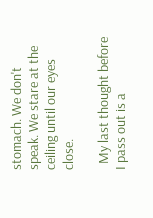stomach. We don't speak. We stare at the ceiling until our eyes close.

  My last thought before I pass out is a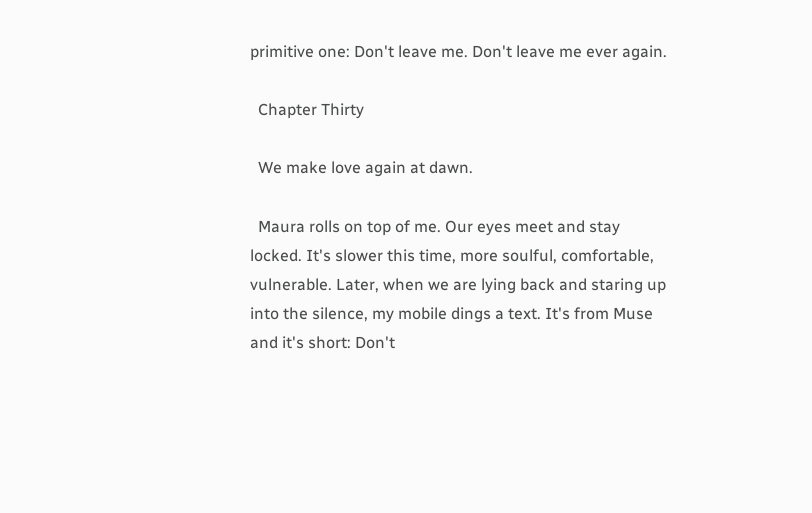primitive one: Don't leave me. Don't leave me ever again.

  Chapter Thirty

  We make love again at dawn.

  Maura rolls on top of me. Our eyes meet and stay locked. It's slower this time, more soulful, comfortable, vulnerable. Later, when we are lying back and staring up into the silence, my mobile dings a text. It's from Muse and it's short: Don't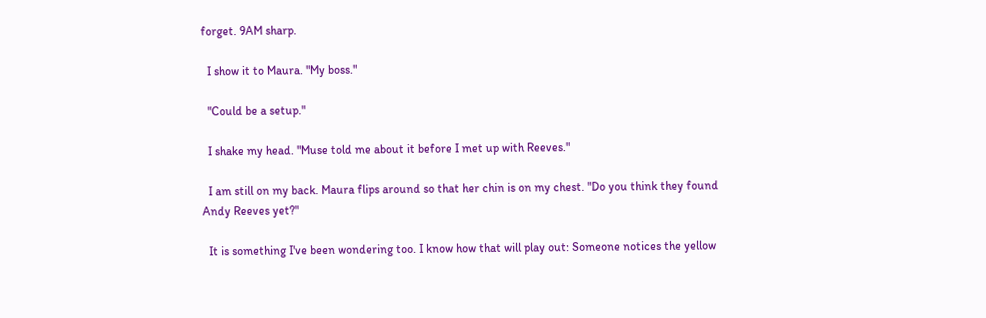forget. 9AM sharp.

  I show it to Maura. "My boss."

  "Could be a setup."

  I shake my head. "Muse told me about it before I met up with Reeves."

  I am still on my back. Maura flips around so that her chin is on my chest. "Do you think they found Andy Reeves yet?"

  It is something I've been wondering too. I know how that will play out: Someone notices the yellow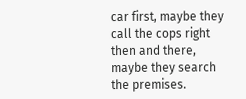car first, maybe they call the cops right then and there, maybe they search the premises.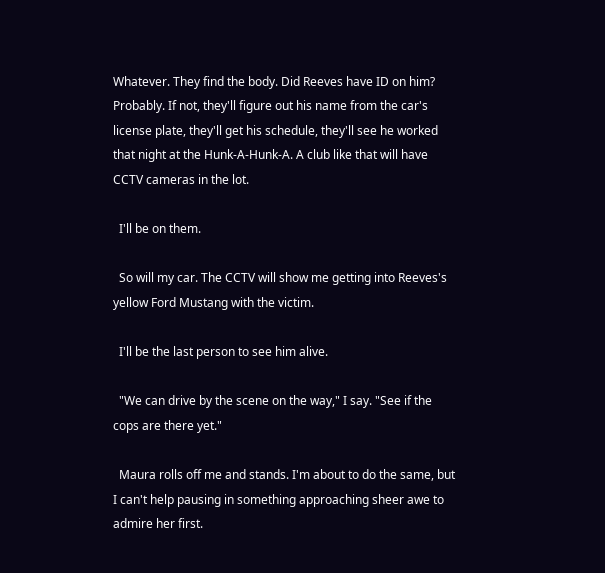Whatever. They find the body. Did Reeves have ID on him? Probably. If not, they'll figure out his name from the car's license plate, they'll get his schedule, they'll see he worked that night at the Hunk-A-Hunk-A. A club like that will have CCTV cameras in the lot.

  I'll be on them.

  So will my car. The CCTV will show me getting into Reeves's yellow Ford Mustang with the victim.

  I'll be the last person to see him alive.

  "We can drive by the scene on the way," I say. "See if the cops are there yet."

  Maura rolls off me and stands. I'm about to do the same, but I can't help pausing in something approaching sheer awe to admire her first.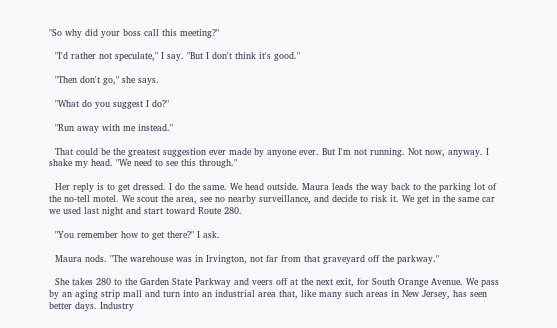"So why did your boss call this meeting?"

  "I'd rather not speculate," I say. "But I don't think it's good."

  "Then don't go," she says.

  "What do you suggest I do?"

  "Run away with me instead."

  That could be the greatest suggestion ever made by anyone ever. But I'm not running. Not now, anyway. I shake my head. "We need to see this through."

  Her reply is to get dressed. I do the same. We head outside. Maura leads the way back to the parking lot of the no-tell motel. We scout the area, see no nearby surveillance, and decide to risk it. We get in the same car we used last night and start toward Route 280.

  "You remember how to get there?" I ask.

  Maura nods. "The warehouse was in Irvington, not far from that graveyard off the parkway."

  She takes 280 to the Garden State Parkway and veers off at the next exit, for South Orange Avenue. We pass by an aging strip mall and turn into an industrial area that, like many such areas in New Jersey, has seen better days. Industry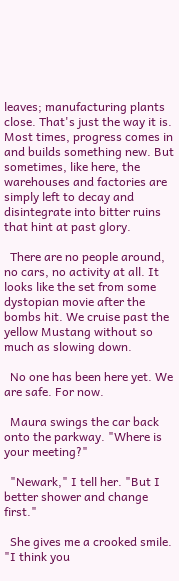leaves; manufacturing plants close. That's just the way it is. Most times, progress comes in and builds something new. But sometimes, like here, the warehouses and factories are simply left to decay and disintegrate into bitter ruins that hint at past glory.

  There are no people around, no cars, no activity at all. It looks like the set from some dystopian movie after the bombs hit. We cruise past the yellow Mustang without so much as slowing down.

  No one has been here yet. We are safe. For now.

  Maura swings the car back onto the parkway. "Where is your meeting?"

  "Newark," I tell her. "But I better shower and change first."

  She gives me a crooked smile. "I think you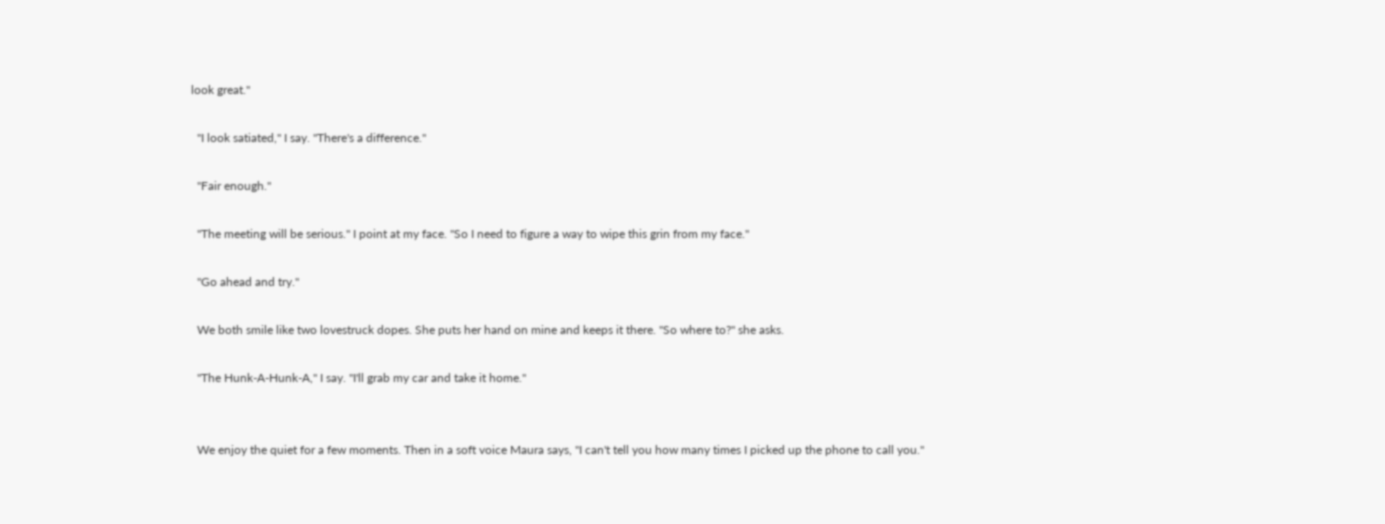look great."

  "I look satiated," I say. "There's a difference."

  "Fair enough."

  "The meeting will be serious." I point at my face. "So I need to figure a way to wipe this grin from my face."

  "Go ahead and try."

  We both smile like two lovestruck dopes. She puts her hand on mine and keeps it there. "So where to?" she asks.

  "The Hunk-A-Hunk-A," I say. "I'll grab my car and take it home."


  We enjoy the quiet for a few moments. Then in a soft voice Maura says, "I can't tell you how many times I picked up the phone to call you."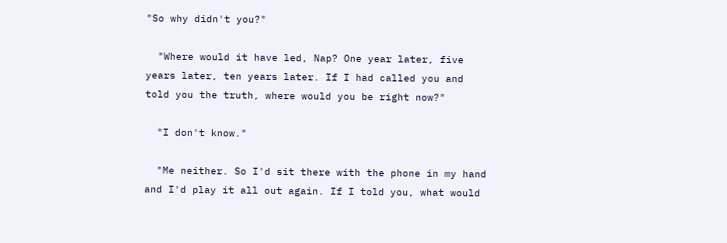"So why didn't you?"

  "Where would it have led, Nap? One year later, five years later, ten years later. If I had called you and told you the truth, where would you be right now?"

  "I don't know."

  "Me neither. So I'd sit there with the phone in my hand and I'd play it all out again. If I told you, what would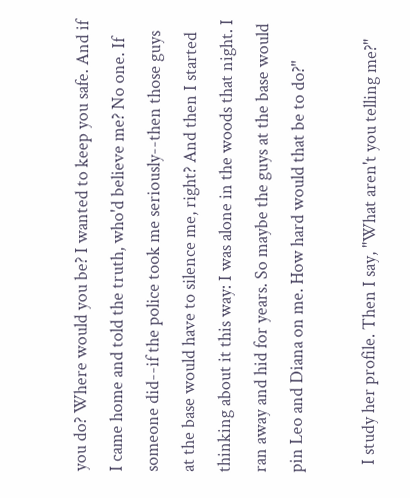you do? Where would you be? I wanted to keep you safe. And if I came home and told the truth, who'd believe me? No one. If someone did--if the police took me seriously--then those guys at the base would have to silence me, right? And then I started thinking about it this way: I was alone in the woods that night. I ran away and hid for years. So maybe the guys at the base would pin Leo and Diana on me. How hard would that be to do?"

  I study her profile. Then I say, "What aren't you telling me?"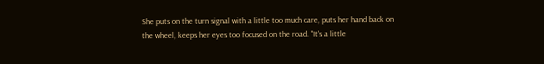She puts on the turn signal with a little too much care, puts her hand back on the wheel, keeps her eyes too focused on the road. "It's a little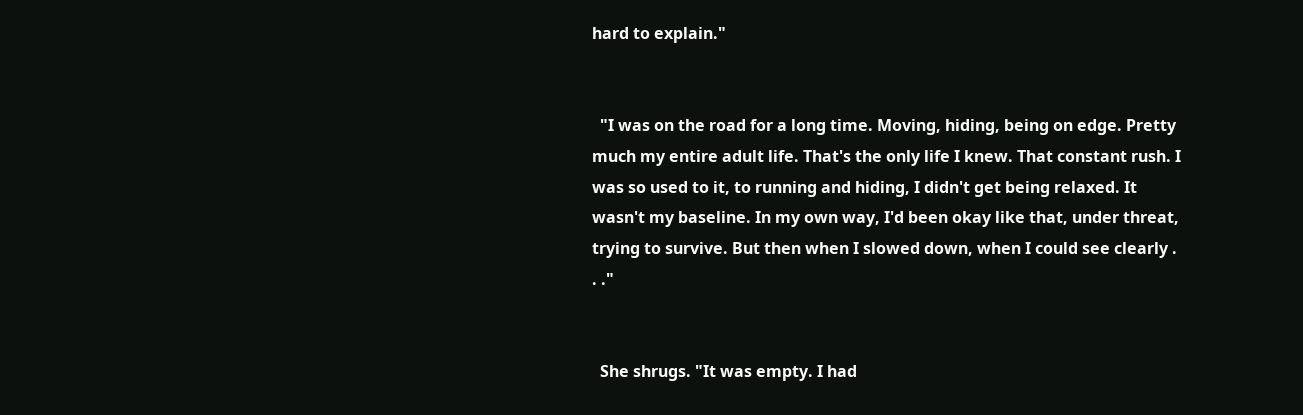hard to explain."


  "I was on the road for a long time. Moving, hiding, being on edge. Pretty much my entire adult life. That's the only life I knew. That constant rush. I was so used to it, to running and hiding, I didn't get being relaxed. It wasn't my baseline. In my own way, I'd been okay like that, under threat, trying to survive. But then when I slowed down, when I could see clearly . . ."


  She shrugs. "It was empty. I had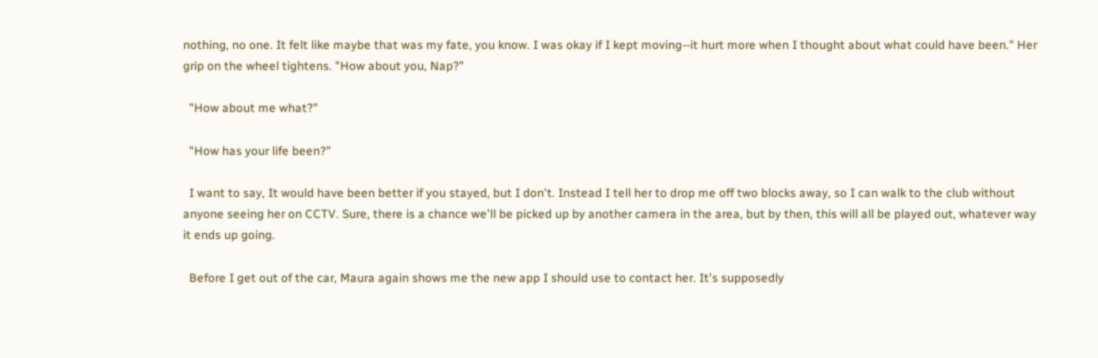nothing, no one. It felt like maybe that was my fate, you know. I was okay if I kept moving--it hurt more when I thought about what could have been." Her grip on the wheel tightens. "How about you, Nap?"

  "How about me what?"

  "How has your life been?"

  I want to say, It would have been better if you stayed, but I don't. Instead I tell her to drop me off two blocks away, so I can walk to the club without anyone seeing her on CCTV. Sure, there is a chance we'll be picked up by another camera in the area, but by then, this will all be played out, whatever way it ends up going.

  Before I get out of the car, Maura again shows me the new app I should use to contact her. It's supposedly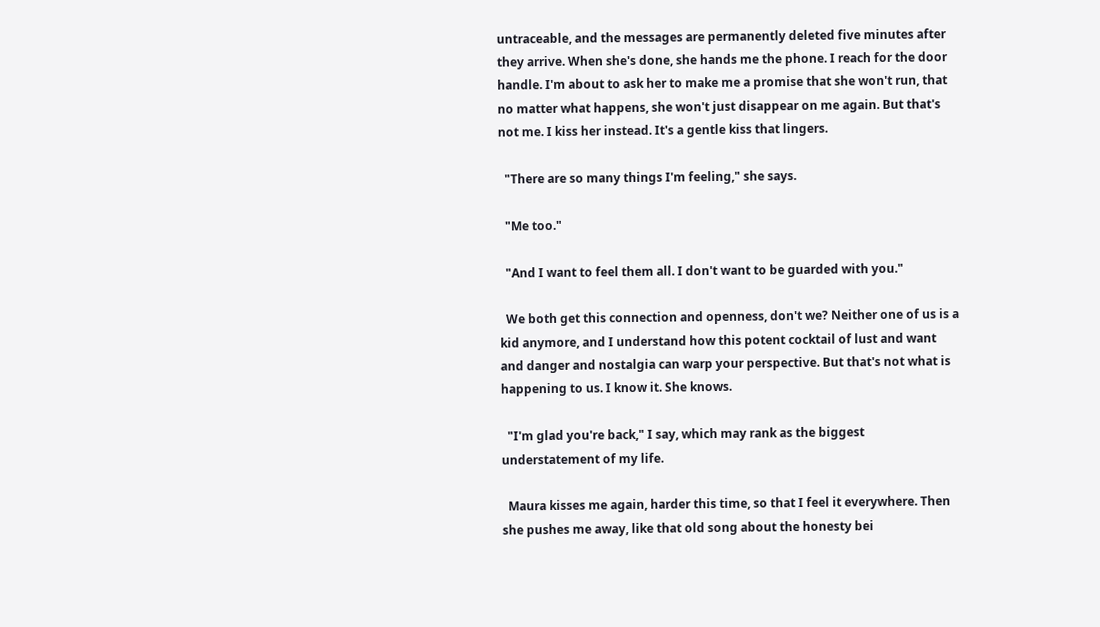untraceable, and the messages are permanently deleted five minutes after they arrive. When she's done, she hands me the phone. I reach for the door handle. I'm about to ask her to make me a promise that she won't run, that no matter what happens, she won't just disappear on me again. But that's not me. I kiss her instead. It's a gentle kiss that lingers.

  "There are so many things I'm feeling," she says.

  "Me too."

  "And I want to feel them all. I don't want to be guarded with you."

  We both get this connection and openness, don't we? Neither one of us is a kid anymore, and I understand how this potent cocktail of lust and want and danger and nostalgia can warp your perspective. But that's not what is happening to us. I know it. She knows.

  "I'm glad you're back," I say, which may rank as the biggest understatement of my life.

  Maura kisses me again, harder this time, so that I feel it everywhere. Then she pushes me away, like that old song about the honesty bei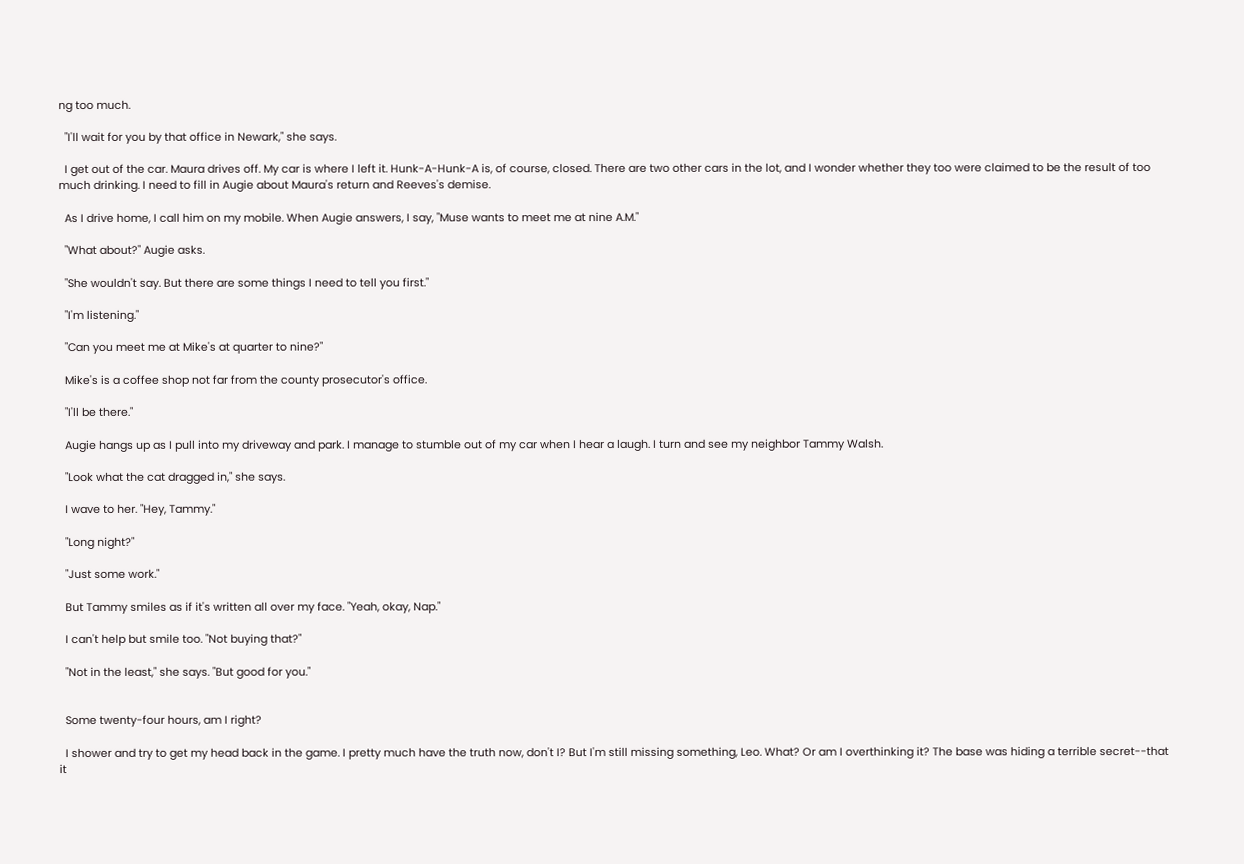ng too much.

  "I'll wait for you by that office in Newark," she says.

  I get out of the car. Maura drives off. My car is where I left it. Hunk-A-Hunk-A is, of course, closed. There are two other cars in the lot, and I wonder whether they too were claimed to be the result of too much drinking. I need to fill in Augie about Maura's return and Reeves's demise.

  As I drive home, I call him on my mobile. When Augie answers, I say, "Muse wants to meet me at nine A.M."

  "What about?" Augie asks.

  "She wouldn't say. But there are some things I need to tell you first."

  "I'm listening."

  "Can you meet me at Mike's at quarter to nine?"

  Mike's is a coffee shop not far from the county prosecutor's office.

  "I'll be there."

  Augie hangs up as I pull into my driveway and park. I manage to stumble out of my car when I hear a laugh. I turn and see my neighbor Tammy Walsh.

  "Look what the cat dragged in," she says.

  I wave to her. "Hey, Tammy."

  "Long night?"

  "Just some work."

  But Tammy smiles as if it's written all over my face. "Yeah, okay, Nap."

  I can't help but smile too. "Not buying that?"

  "Not in the least," she says. "But good for you."


  Some twenty-four hours, am I right?

  I shower and try to get my head back in the game. I pretty much have the truth now, don't I? But I'm still missing something, Leo. What? Or am I overthinking it? The base was hiding a terrible secret--that it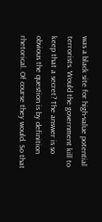was a black site for high-value potential terrorists. Would the government kill to keep that a secret? The answer is so obvious the question is by definition rhetorical. Of course they would. So that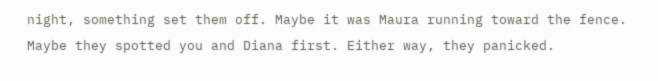night, something set them off. Maybe it was Maura running toward the fence. Maybe they spotted you and Diana first. Either way, they panicked.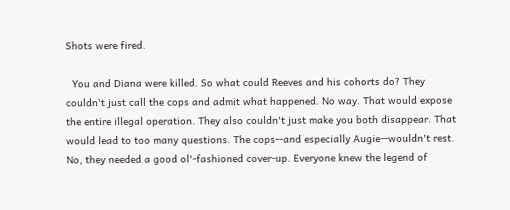Shots were fired.

  You and Diana were killed. So what could Reeves and his cohorts do? They couldn't just call the cops and admit what happened. No way. That would expose the entire illegal operation. They also couldn't just make you both disappear. That would lead to too many questions. The cops--and especially Augie--wouldn't rest. No, they needed a good ol'-fashioned cover-up. Everyone knew the legend of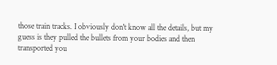those train tracks. I obviously don't know all the details, but my guess is they pulled the bullets from your bodies and then transported you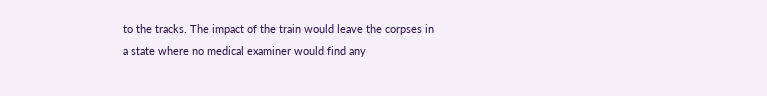to the tracks. The impact of the train would leave the corpses in a state where no medical examiner would find any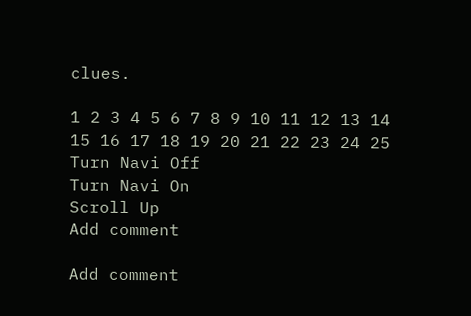clues.

1 2 3 4 5 6 7 8 9 10 11 12 13 14 15 16 17 18 19 20 21 22 23 24 25
Turn Navi Off
Turn Navi On
Scroll Up
Add comment

Add comment